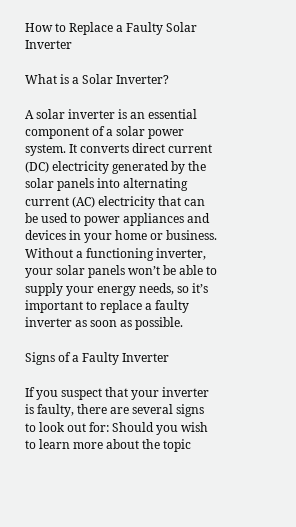How to Replace a Faulty Solar Inverter

What is a Solar Inverter?

A solar inverter is an essential component of a solar power system. It converts direct current (DC) electricity generated by the solar panels into alternating current (AC) electricity that can be used to power appliances and devices in your home or business. Without a functioning inverter, your solar panels won’t be able to supply your energy needs, so it’s important to replace a faulty inverter as soon as possible.

Signs of a Faulty Inverter

If you suspect that your inverter is faulty, there are several signs to look out for: Should you wish to learn more about the topic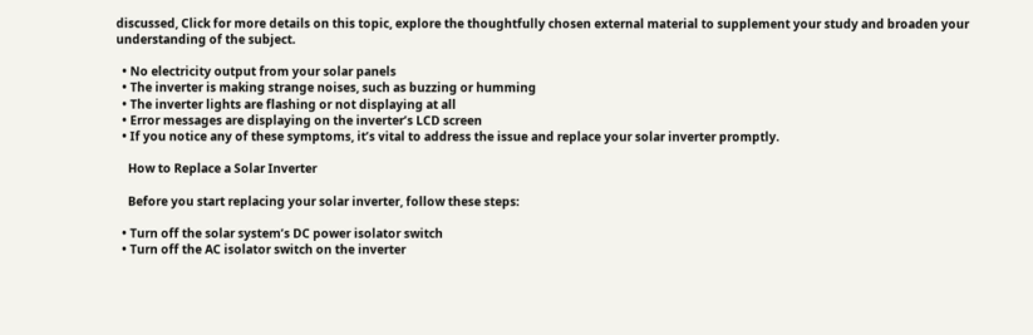discussed, Click for more details on this topic, explore the thoughtfully chosen external material to supplement your study and broaden your understanding of the subject.

  • No electricity output from your solar panels
  • The inverter is making strange noises, such as buzzing or humming
  • The inverter lights are flashing or not displaying at all
  • Error messages are displaying on the inverter’s LCD screen
  • If you notice any of these symptoms, it’s vital to address the issue and replace your solar inverter promptly.

    How to Replace a Solar Inverter

    Before you start replacing your solar inverter, follow these steps:

  • Turn off the solar system’s DC power isolator switch
  • Turn off the AC isolator switch on the inverter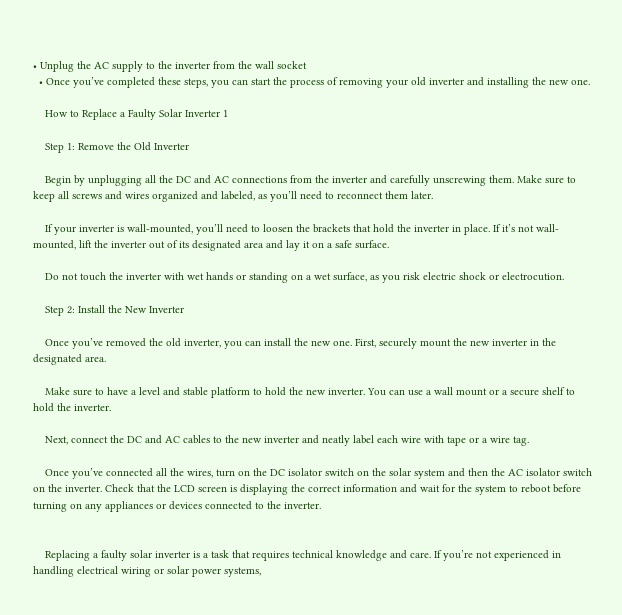• Unplug the AC supply to the inverter from the wall socket
  • Once you’ve completed these steps, you can start the process of removing your old inverter and installing the new one.

    How to Replace a Faulty Solar Inverter 1

    Step 1: Remove the Old Inverter

    Begin by unplugging all the DC and AC connections from the inverter and carefully unscrewing them. Make sure to keep all screws and wires organized and labeled, as you’ll need to reconnect them later.

    If your inverter is wall-mounted, you’ll need to loosen the brackets that hold the inverter in place. If it’s not wall-mounted, lift the inverter out of its designated area and lay it on a safe surface.

    Do not touch the inverter with wet hands or standing on a wet surface, as you risk electric shock or electrocution.

    Step 2: Install the New Inverter

    Once you’ve removed the old inverter, you can install the new one. First, securely mount the new inverter in the designated area.

    Make sure to have a level and stable platform to hold the new inverter. You can use a wall mount or a secure shelf to hold the inverter.

    Next, connect the DC and AC cables to the new inverter and neatly label each wire with tape or a wire tag.

    Once you’ve connected all the wires, turn on the DC isolator switch on the solar system and then the AC isolator switch on the inverter. Check that the LCD screen is displaying the correct information and wait for the system to reboot before turning on any appliances or devices connected to the inverter.


    Replacing a faulty solar inverter is a task that requires technical knowledge and care. If you’re not experienced in handling electrical wiring or solar power systems,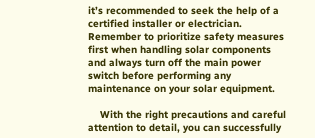it’s recommended to seek the help of a certified installer or electrician. Remember to prioritize safety measures first when handling solar components and always turn off the main power switch before performing any maintenance on your solar equipment.

    With the right precautions and careful attention to detail, you can successfully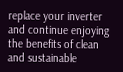replace your inverter and continue enjoying the benefits of clean and sustainable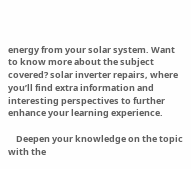energy from your solar system. Want to know more about the subject covered? solar inverter repairs, where you’ll find extra information and interesting perspectives to further enhance your learning experience.

    Deepen your knowledge on the topic with the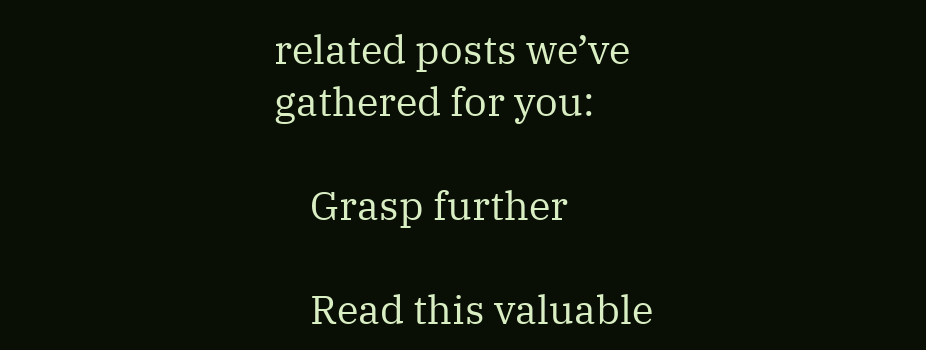related posts we’ve gathered for you:

    Grasp further

    Read this valuable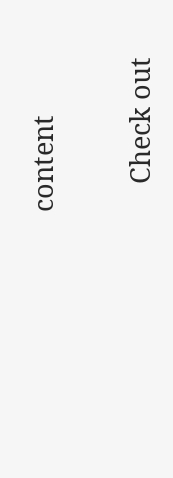content

    Check out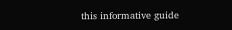this informative guide